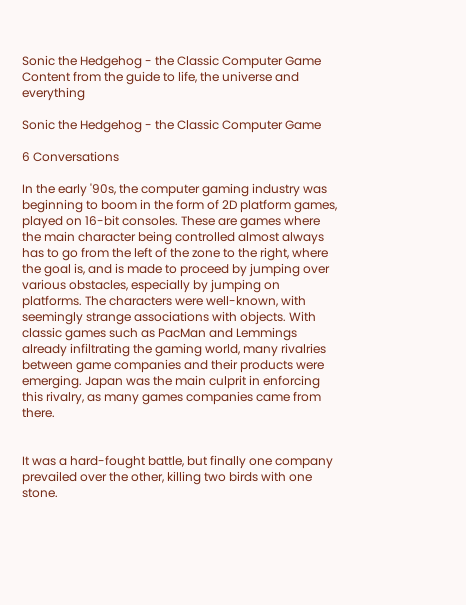Sonic the Hedgehog - the Classic Computer Game Content from the guide to life, the universe and everything

Sonic the Hedgehog - the Classic Computer Game

6 Conversations

In the early '90s, the computer gaming industry was beginning to boom in the form of 2D platform games, played on 16-bit consoles. These are games where the main character being controlled almost always has to go from the left of the zone to the right, where the goal is, and is made to proceed by jumping over various obstacles, especially by jumping on platforms. The characters were well-known, with seemingly strange associations with objects. With classic games such as PacMan and Lemmings already infiltrating the gaming world, many rivalries between game companies and their products were emerging. Japan was the main culprit in enforcing this rivalry, as many games companies came from there.


It was a hard-fought battle, but finally one company prevailed over the other, killing two birds with one stone.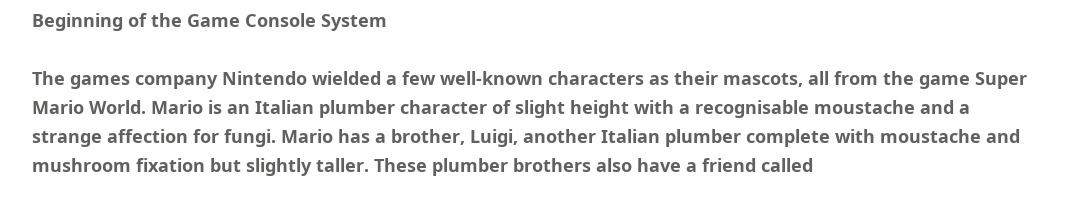Beginning of the Game Console System

The games company Nintendo wielded a few well-known characters as their mascots, all from the game Super Mario World. Mario is an Italian plumber character of slight height with a recognisable moustache and a strange affection for fungi. Mario has a brother, Luigi, another Italian plumber complete with moustache and mushroom fixation but slightly taller. These plumber brothers also have a friend called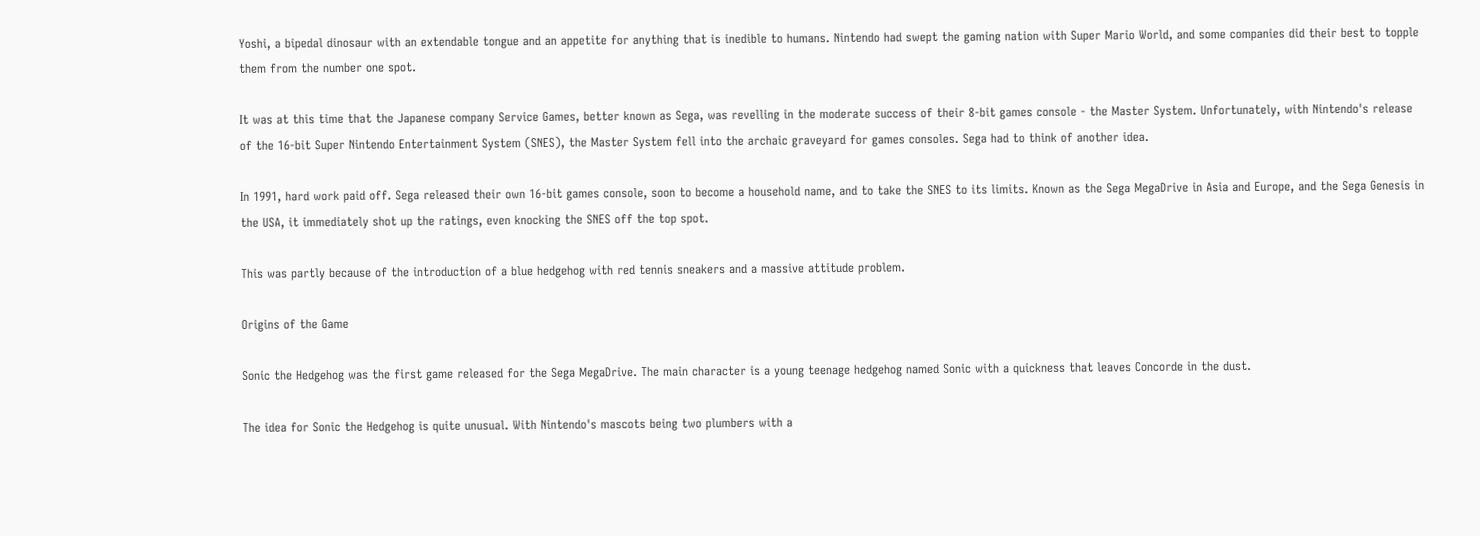Yoshi, a bipedal dinosaur with an extendable tongue and an appetite for anything that is inedible to humans. Nintendo had swept the gaming nation with Super Mario World, and some companies did their best to topple them from the number one spot.

It was at this time that the Japanese company Service Games, better known as Sega, was revelling in the moderate success of their 8-bit games console - the Master System. Unfortunately, with Nintendo's release of the 16-bit Super Nintendo Entertainment System (SNES), the Master System fell into the archaic graveyard for games consoles. Sega had to think of another idea.

In 1991, hard work paid off. Sega released their own 16-bit games console, soon to become a household name, and to take the SNES to its limits. Known as the Sega MegaDrive in Asia and Europe, and the Sega Genesis in the USA, it immediately shot up the ratings, even knocking the SNES off the top spot.

This was partly because of the introduction of a blue hedgehog with red tennis sneakers and a massive attitude problem.

Origins of the Game

Sonic the Hedgehog was the first game released for the Sega MegaDrive. The main character is a young teenage hedgehog named Sonic with a quickness that leaves Concorde in the dust.

The idea for Sonic the Hedgehog is quite unusual. With Nintendo's mascots being two plumbers with a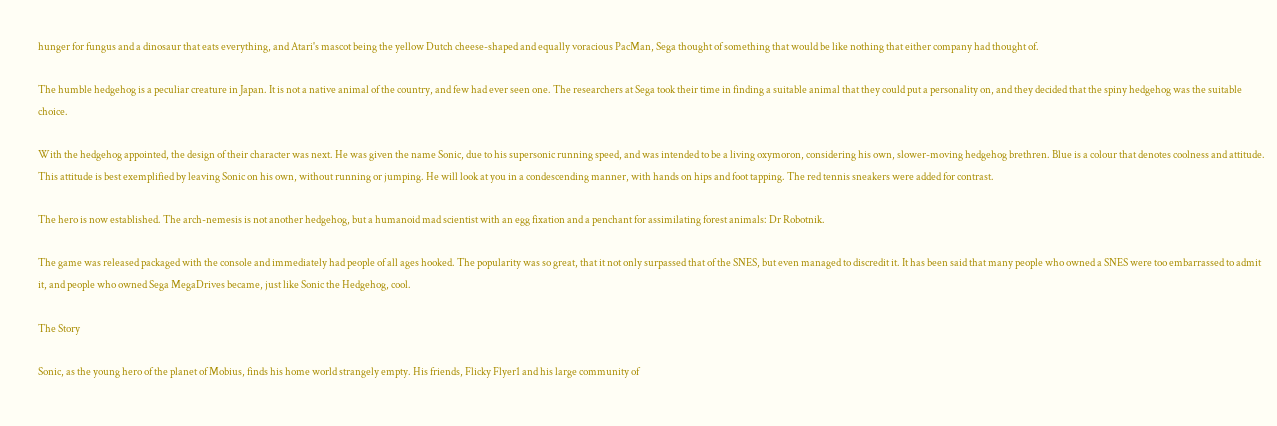hunger for fungus and a dinosaur that eats everything, and Atari's mascot being the yellow Dutch cheese-shaped and equally voracious PacMan, Sega thought of something that would be like nothing that either company had thought of.

The humble hedgehog is a peculiar creature in Japan. It is not a native animal of the country, and few had ever seen one. The researchers at Sega took their time in finding a suitable animal that they could put a personality on, and they decided that the spiny hedgehog was the suitable choice.

With the hedgehog appointed, the design of their character was next. He was given the name Sonic, due to his supersonic running speed, and was intended to be a living oxymoron, considering his own, slower-moving hedgehog brethren. Blue is a colour that denotes coolness and attitude. This attitude is best exemplified by leaving Sonic on his own, without running or jumping. He will look at you in a condescending manner, with hands on hips and foot tapping. The red tennis sneakers were added for contrast.

The hero is now established. The arch-nemesis is not another hedgehog, but a humanoid mad scientist with an egg fixation and a penchant for assimilating forest animals: Dr Robotnik.

The game was released packaged with the console and immediately had people of all ages hooked. The popularity was so great, that it not only surpassed that of the SNES, but even managed to discredit it. It has been said that many people who owned a SNES were too embarrassed to admit it, and people who owned Sega MegaDrives became, just like Sonic the Hedgehog, cool.

The Story

Sonic, as the young hero of the planet of Mobius, finds his home world strangely empty. His friends, Flicky Flyer1 and his large community of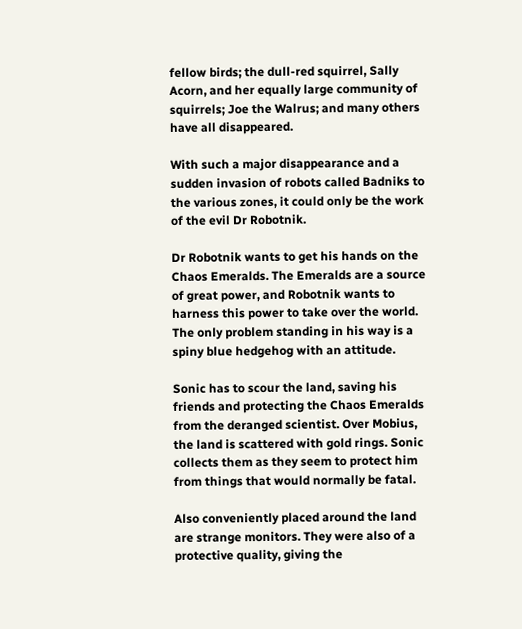fellow birds; the dull-red squirrel, Sally Acorn, and her equally large community of squirrels; Joe the Walrus; and many others have all disappeared.

With such a major disappearance and a sudden invasion of robots called Badniks to the various zones, it could only be the work of the evil Dr Robotnik.

Dr Robotnik wants to get his hands on the Chaos Emeralds. The Emeralds are a source of great power, and Robotnik wants to harness this power to take over the world. The only problem standing in his way is a spiny blue hedgehog with an attitude.

Sonic has to scour the land, saving his friends and protecting the Chaos Emeralds from the deranged scientist. Over Mobius, the land is scattered with gold rings. Sonic collects them as they seem to protect him from things that would normally be fatal.

Also conveniently placed around the land are strange monitors. They were also of a protective quality, giving the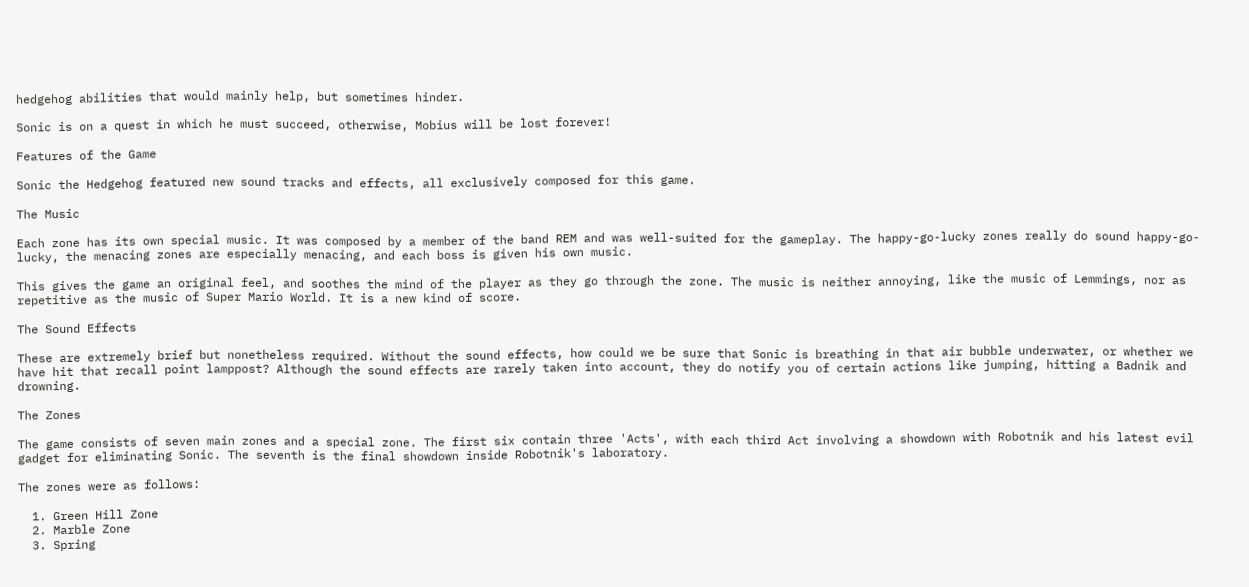hedgehog abilities that would mainly help, but sometimes hinder.

Sonic is on a quest in which he must succeed, otherwise, Mobius will be lost forever!

Features of the Game

Sonic the Hedgehog featured new sound tracks and effects, all exclusively composed for this game.

The Music

Each zone has its own special music. It was composed by a member of the band REM and was well-suited for the gameplay. The happy-go-lucky zones really do sound happy-go-lucky, the menacing zones are especially menacing, and each boss is given his own music.

This gives the game an original feel, and soothes the mind of the player as they go through the zone. The music is neither annoying, like the music of Lemmings, nor as repetitive as the music of Super Mario World. It is a new kind of score.

The Sound Effects

These are extremely brief but nonetheless required. Without the sound effects, how could we be sure that Sonic is breathing in that air bubble underwater, or whether we have hit that recall point lamppost? Although the sound effects are rarely taken into account, they do notify you of certain actions like jumping, hitting a Badnik and drowning.

The Zones

The game consists of seven main zones and a special zone. The first six contain three 'Acts', with each third Act involving a showdown with Robotnik and his latest evil gadget for eliminating Sonic. The seventh is the final showdown inside Robotnik's laboratory.

The zones were as follows:

  1. Green Hill Zone
  2. Marble Zone
  3. Spring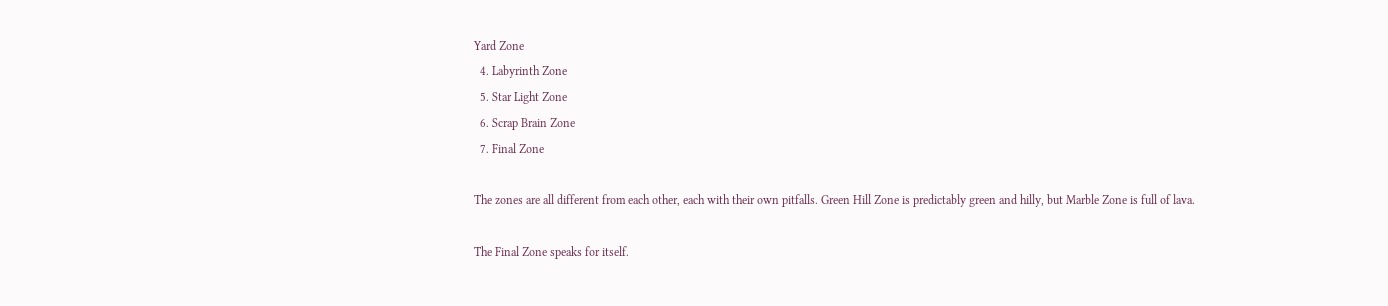Yard Zone
  4. Labyrinth Zone
  5. Star Light Zone
  6. Scrap Brain Zone
  7. Final Zone

The zones are all different from each other, each with their own pitfalls. Green Hill Zone is predictably green and hilly, but Marble Zone is full of lava.

The Final Zone speaks for itself.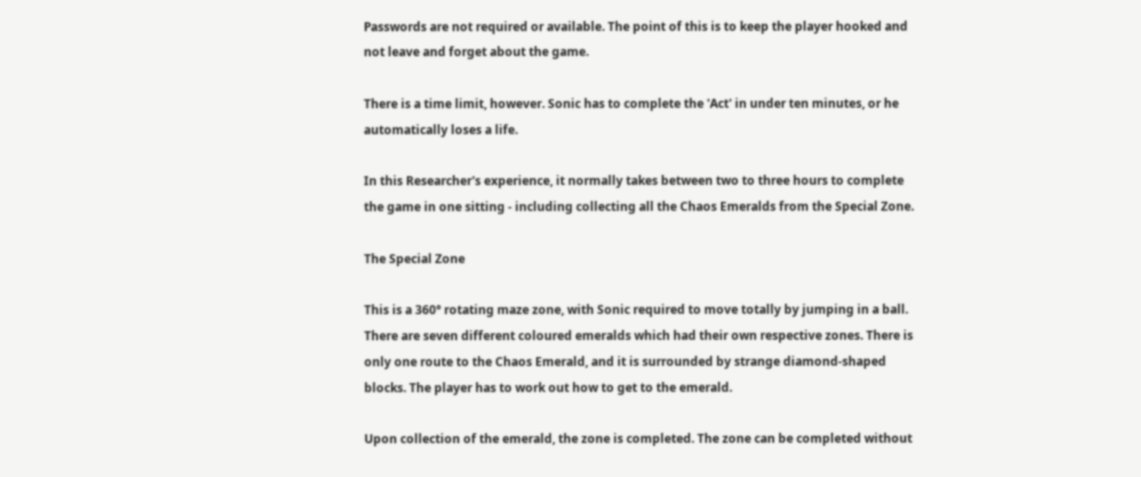Passwords are not required or available. The point of this is to keep the player hooked and not leave and forget about the game.

There is a time limit, however. Sonic has to complete the 'Act' in under ten minutes, or he automatically loses a life.

In this Researcher's experience, it normally takes between two to three hours to complete the game in one sitting - including collecting all the Chaos Emeralds from the Special Zone.

The Special Zone

This is a 360° rotating maze zone, with Sonic required to move totally by jumping in a ball. There are seven different coloured emeralds which had their own respective zones. There is only one route to the Chaos Emerald, and it is surrounded by strange diamond-shaped blocks. The player has to work out how to get to the emerald.

Upon collection of the emerald, the zone is completed. The zone can be completed without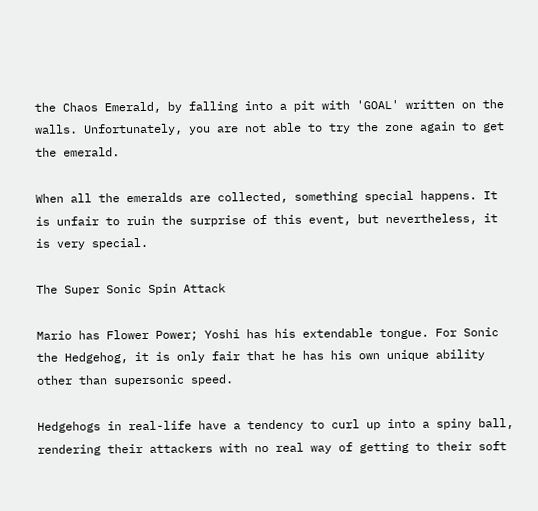the Chaos Emerald, by falling into a pit with 'GOAL' written on the walls. Unfortunately, you are not able to try the zone again to get the emerald.

When all the emeralds are collected, something special happens. It is unfair to ruin the surprise of this event, but nevertheless, it is very special.

The Super Sonic Spin Attack

Mario has Flower Power; Yoshi has his extendable tongue. For Sonic the Hedgehog, it is only fair that he has his own unique ability other than supersonic speed.

Hedgehogs in real-life have a tendency to curl up into a spiny ball, rendering their attackers with no real way of getting to their soft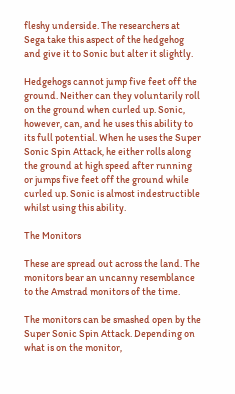fleshy underside. The researchers at Sega take this aspect of the hedgehog and give it to Sonic but alter it slightly.

Hedgehogs cannot jump five feet off the ground. Neither can they voluntarily roll on the ground when curled up. Sonic, however, can, and he uses this ability to its full potential. When he uses the Super Sonic Spin Attack, he either rolls along the ground at high speed after running or jumps five feet off the ground while curled up. Sonic is almost indestructible whilst using this ability.

The Monitors

These are spread out across the land. The monitors bear an uncanny resemblance to the Amstrad monitors of the time.

The monitors can be smashed open by the Super Sonic Spin Attack. Depending on what is on the monitor,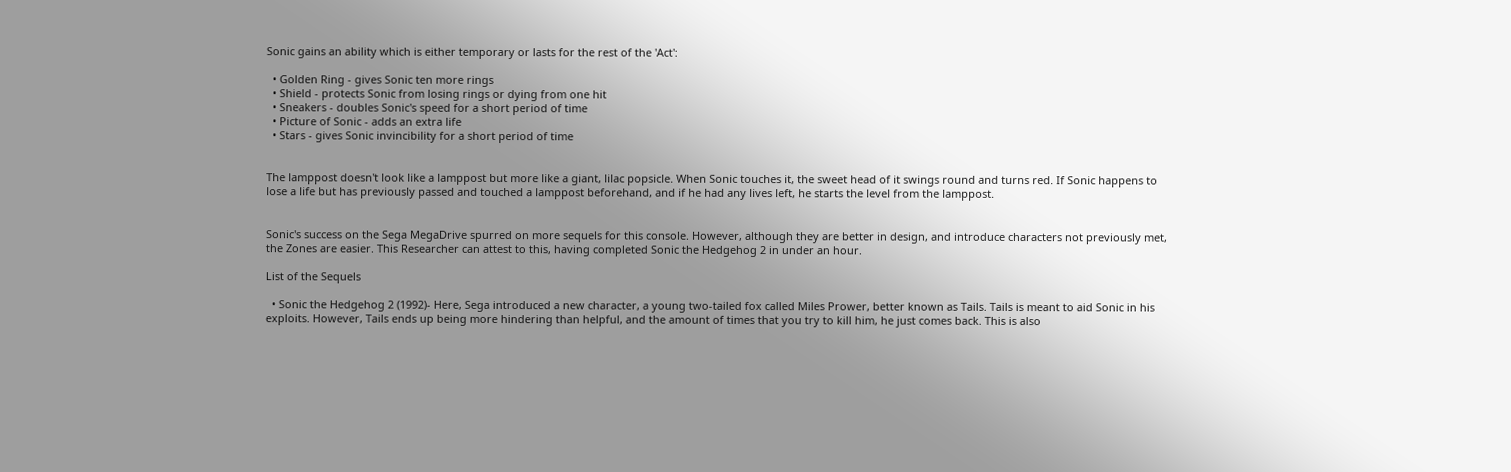Sonic gains an ability which is either temporary or lasts for the rest of the 'Act':

  • Golden Ring - gives Sonic ten more rings
  • Shield - protects Sonic from losing rings or dying from one hit
  • Sneakers - doubles Sonic's speed for a short period of time
  • Picture of Sonic - adds an extra life
  • Stars - gives Sonic invincibility for a short period of time


The lamppost doesn't look like a lamppost but more like a giant, lilac popsicle. When Sonic touches it, the sweet head of it swings round and turns red. If Sonic happens to lose a life but has previously passed and touched a lamppost beforehand, and if he had any lives left, he starts the level from the lamppost.


Sonic's success on the Sega MegaDrive spurred on more sequels for this console. However, although they are better in design, and introduce characters not previously met, the Zones are easier. This Researcher can attest to this, having completed Sonic the Hedgehog 2 in under an hour.

List of the Sequels

  • Sonic the Hedgehog 2 (1992)- Here, Sega introduced a new character, a young two-tailed fox called Miles Prower, better known as Tails. Tails is meant to aid Sonic in his exploits. However, Tails ends up being more hindering than helpful, and the amount of times that you try to kill him, he just comes back. This is also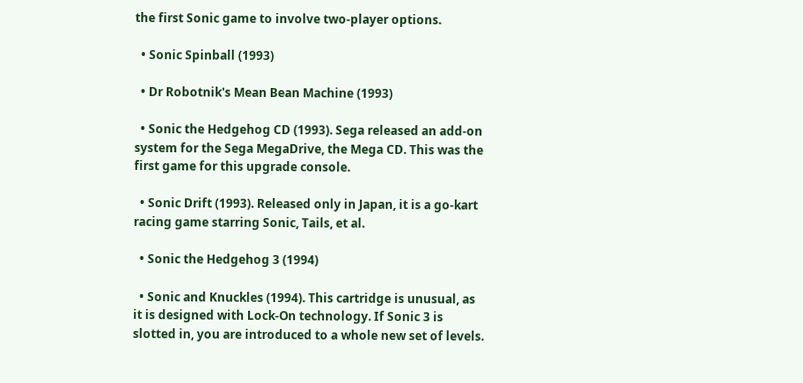the first Sonic game to involve two-player options.

  • Sonic Spinball (1993)

  • Dr Robotnik's Mean Bean Machine (1993)

  • Sonic the Hedgehog CD (1993). Sega released an add-on system for the Sega MegaDrive, the Mega CD. This was the first game for this upgrade console.

  • Sonic Drift (1993). Released only in Japan, it is a go-kart racing game starring Sonic, Tails, et al.

  • Sonic the Hedgehog 3 (1994)

  • Sonic and Knuckles (1994). This cartridge is unusual, as it is designed with Lock-On technology. If Sonic 3 is slotted in, you are introduced to a whole new set of levels.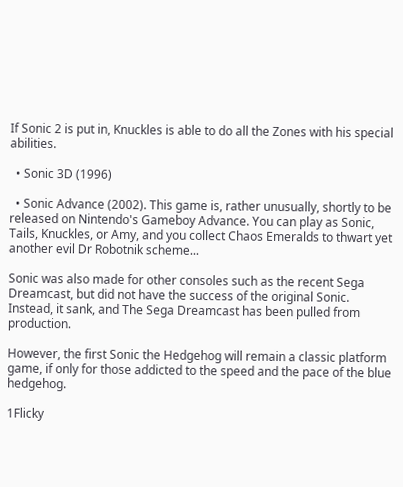If Sonic 2 is put in, Knuckles is able to do all the Zones with his special abilities.

  • Sonic 3D (1996)

  • Sonic Advance (2002). This game is, rather unusually, shortly to be released on Nintendo's Gameboy Advance. You can play as Sonic, Tails, Knuckles, or Amy, and you collect Chaos Emeralds to thwart yet another evil Dr Robotnik scheme...

Sonic was also made for other consoles such as the recent Sega Dreamcast, but did not have the success of the original Sonic. Instead, it sank, and The Sega Dreamcast has been pulled from production.

However, the first Sonic the Hedgehog will remain a classic platform game, if only for those addicted to the speed and the pace of the blue hedgehog.

1Flicky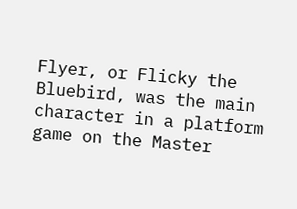Flyer, or Flicky the Bluebird, was the main character in a platform game on the Master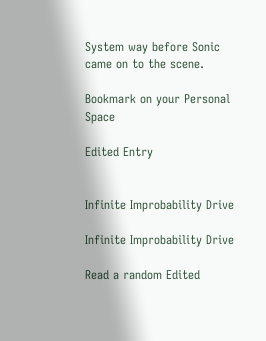System way before Sonic came on to the scene.

Bookmark on your Personal Space

Edited Entry


Infinite Improbability Drive

Infinite Improbability Drive

Read a random Edited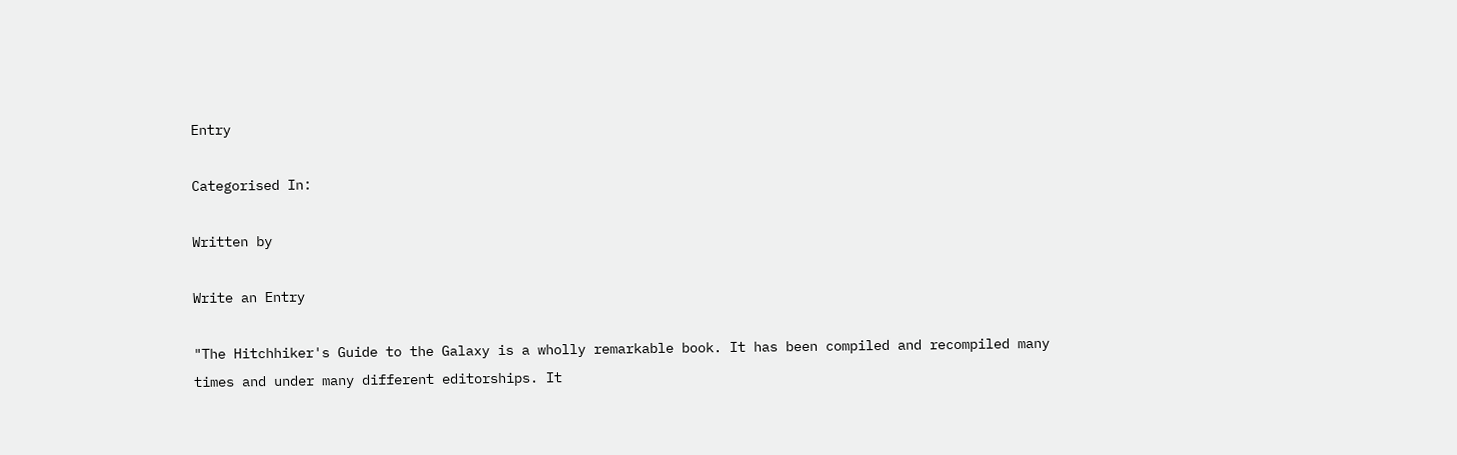Entry

Categorised In:

Written by

Write an Entry

"The Hitchhiker's Guide to the Galaxy is a wholly remarkable book. It has been compiled and recompiled many times and under many different editorships. It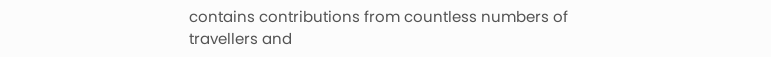contains contributions from countless numbers of travellers and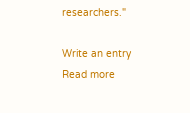researchers."

Write an entry
Read more